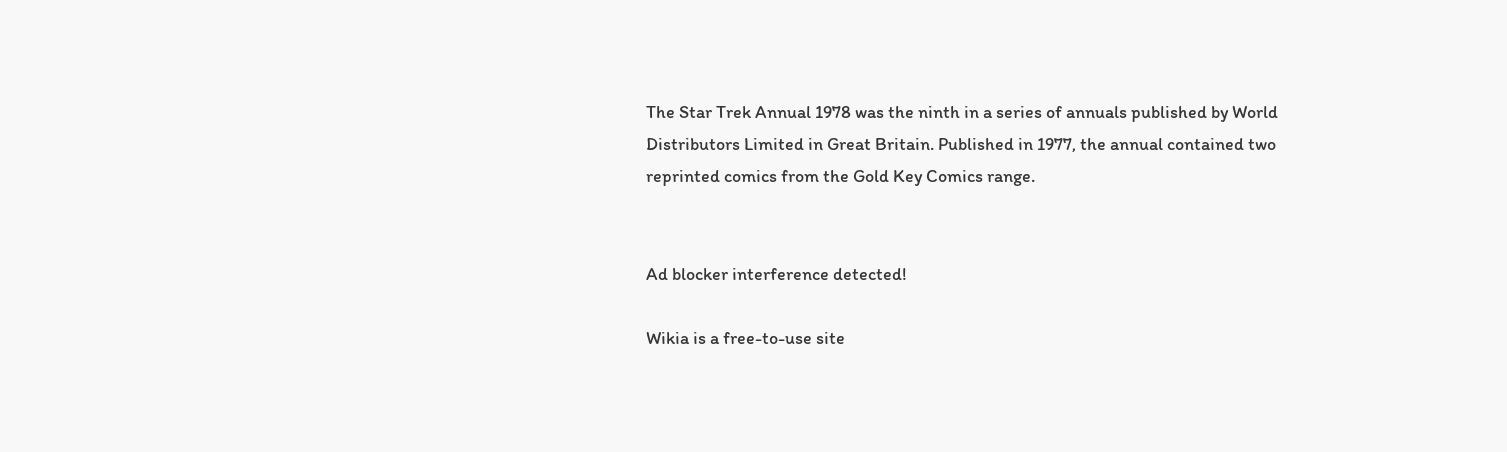The Star Trek Annual 1978 was the ninth in a series of annuals published by World Distributors Limited in Great Britain. Published in 1977, the annual contained two reprinted comics from the Gold Key Comics range.


Ad blocker interference detected!

Wikia is a free-to-use site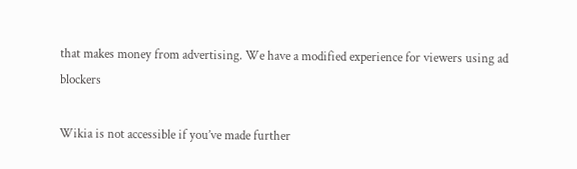that makes money from advertising. We have a modified experience for viewers using ad blockers

Wikia is not accessible if you’ve made further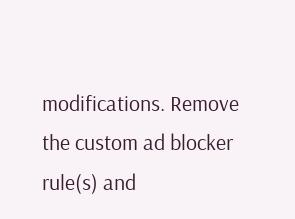modifications. Remove the custom ad blocker rule(s) and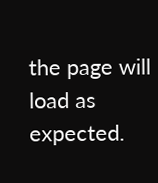the page will load as expected.